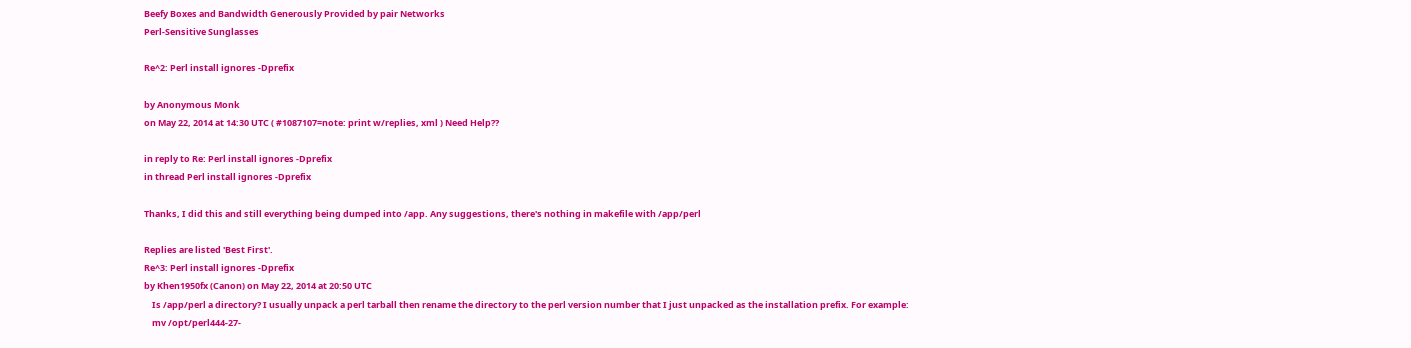Beefy Boxes and Bandwidth Generously Provided by pair Networks
Perl-Sensitive Sunglasses

Re^2: Perl install ignores -Dprefix

by Anonymous Monk
on May 22, 2014 at 14:30 UTC ( #1087107=note: print w/replies, xml ) Need Help??

in reply to Re: Perl install ignores -Dprefix
in thread Perl install ignores -Dprefix

Thanks, I did this and still everything being dumped into /app. Any suggestions, there's nothing in makefile with /app/perl

Replies are listed 'Best First'.
Re^3: Perl install ignores -Dprefix
by Khen1950fx (Canon) on May 22, 2014 at 20:50 UTC
    Is /app/perl a directory? I usually unpack a perl tarball then rename the directory to the perl version number that I just unpacked as the installation prefix. For example:
    mv /opt/perl444-27-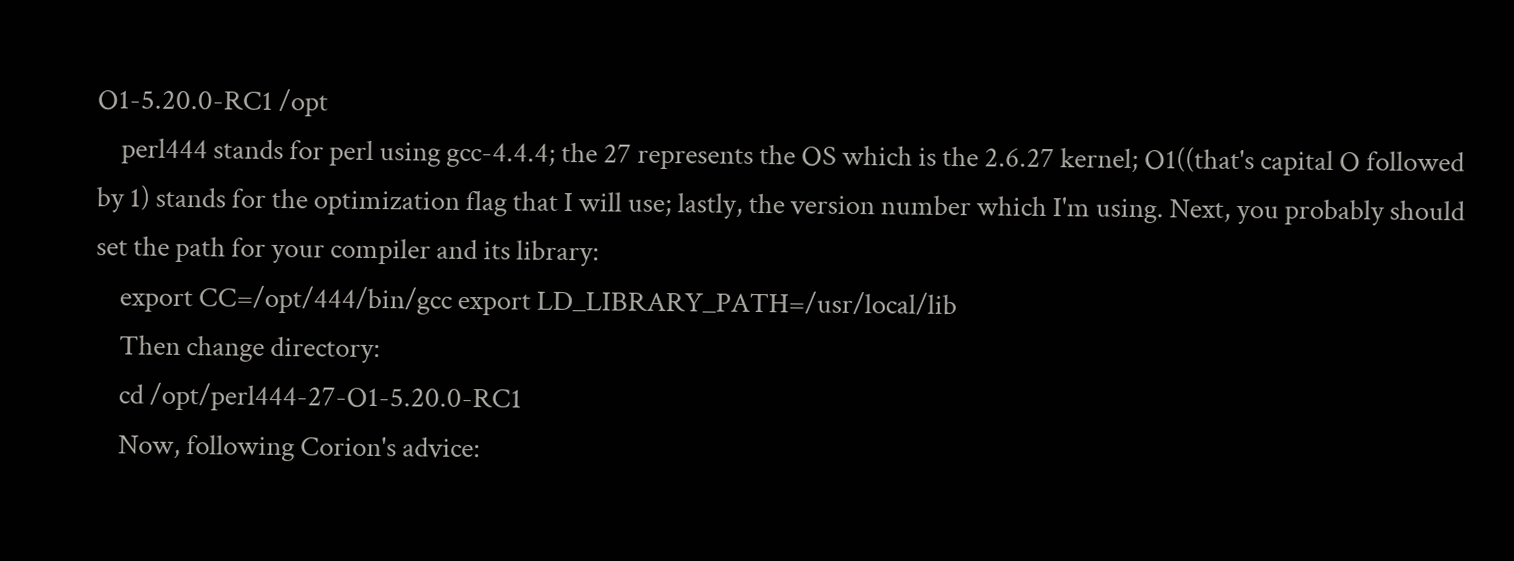O1-5.20.0-RC1 /opt
    perl444 stands for perl using gcc-4.4.4; the 27 represents the OS which is the 2.6.27 kernel; O1((that's capital O followed by 1) stands for the optimization flag that I will use; lastly, the version number which I'm using. Next, you probably should set the path for your compiler and its library:
    export CC=/opt/444/bin/gcc export LD_LIBRARY_PATH=/usr/local/lib
    Then change directory:
    cd /opt/perl444-27-O1-5.20.0-RC1
    Now, following Corion's advice: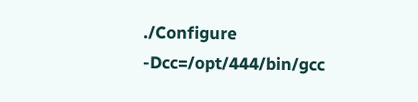./Configure -Dcc=/opt/444/bin/gcc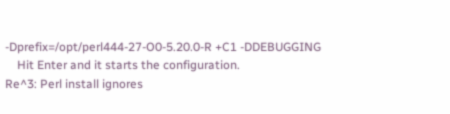-Dprefix=/opt/perl444-27-O0-5.20.0-R +C1 -DDEBUGGING
    Hit Enter and it starts the configuration.
Re^3: Perl install ignores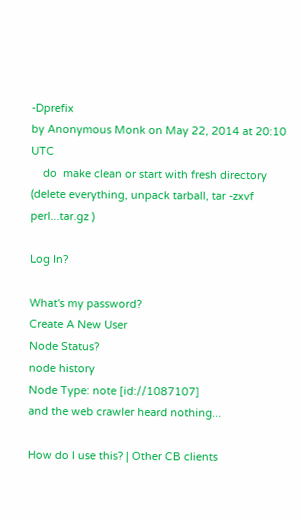-Dprefix
by Anonymous Monk on May 22, 2014 at 20:10 UTC
    do  make clean or start with fresh directory (delete everything, unpack tarball, tar -zxvf perl...tar.gz )

Log In?

What's my password?
Create A New User
Node Status?
node history
Node Type: note [id://1087107]
and the web crawler heard nothing...

How do I use this? | Other CB clients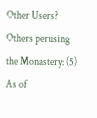Other Users?
Others perusing the Monastery: (5)
As of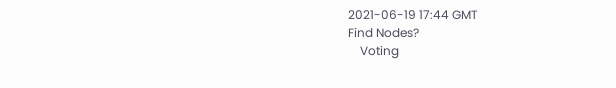2021-06-19 17:44 GMT
Find Nodes?
    Voting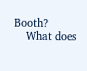Booth?
    What does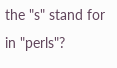the "s" stand for in "perls"?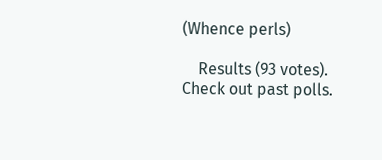(Whence perls)

    Results (93 votes). Check out past polls.